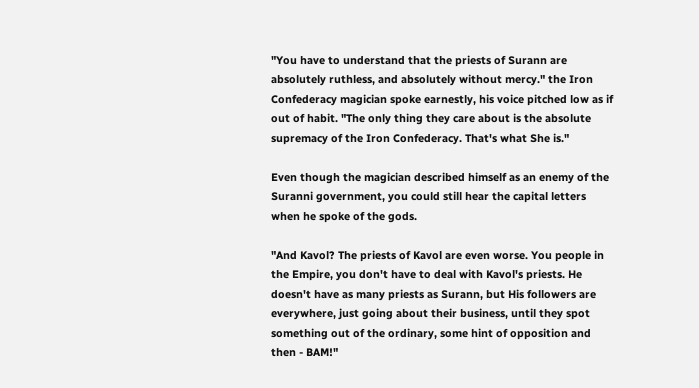"You have to understand that the priests of Surann are absolutely ruthless, and absolutely without mercy." the Iron Confederacy magician spoke earnestly, his voice pitched low as if out of habit. "The only thing they care about is the absolute supremacy of the Iron Confederacy. That's what She is."

Even though the magician described himself as an enemy of the Suranni government, you could still hear the capital letters when he spoke of the gods.

"And Kavol? The priests of Kavol are even worse. You people in the Empire, you don't have to deal with Kavol's priests. He doesn't have as many priests as Surann, but His followers are everywhere, just going about their business, until they spot something out of the ordinary, some hint of opposition and then - BAM!"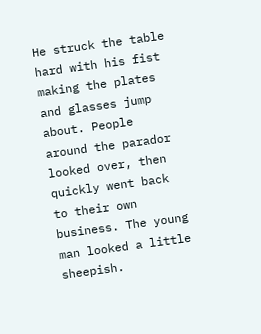He struck the table hard with his fist making the plates and glasses jump about. People around the parador looked over, then quickly went back to their own business. The young man looked a little sheepish.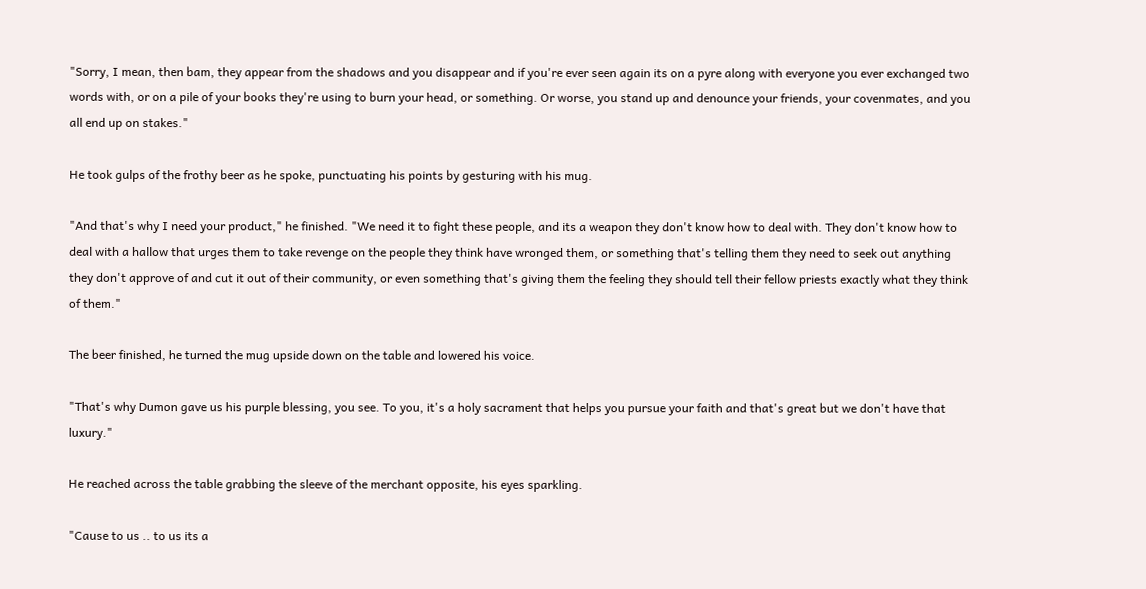"Sorry, I mean, then bam, they appear from the shadows and you disappear and if you're ever seen again its on a pyre along with everyone you ever exchanged two words with, or on a pile of your books they're using to burn your head, or something. Or worse, you stand up and denounce your friends, your covenmates, and you all end up on stakes."

He took gulps of the frothy beer as he spoke, punctuating his points by gesturing with his mug.

"And that's why I need your product," he finished. "We need it to fight these people, and its a weapon they don't know how to deal with. They don't know how to deal with a hallow that urges them to take revenge on the people they think have wronged them, or something that's telling them they need to seek out anything they don't approve of and cut it out of their community, or even something that's giving them the feeling they should tell their fellow priests exactly what they think of them."

The beer finished, he turned the mug upside down on the table and lowered his voice.

"That's why Dumon gave us his purple blessing, you see. To you, it's a holy sacrament that helps you pursue your faith and that's great but we don't have that luxury."

He reached across the table grabbing the sleeve of the merchant opposite, his eyes sparkling.

"Cause to us .. to us its a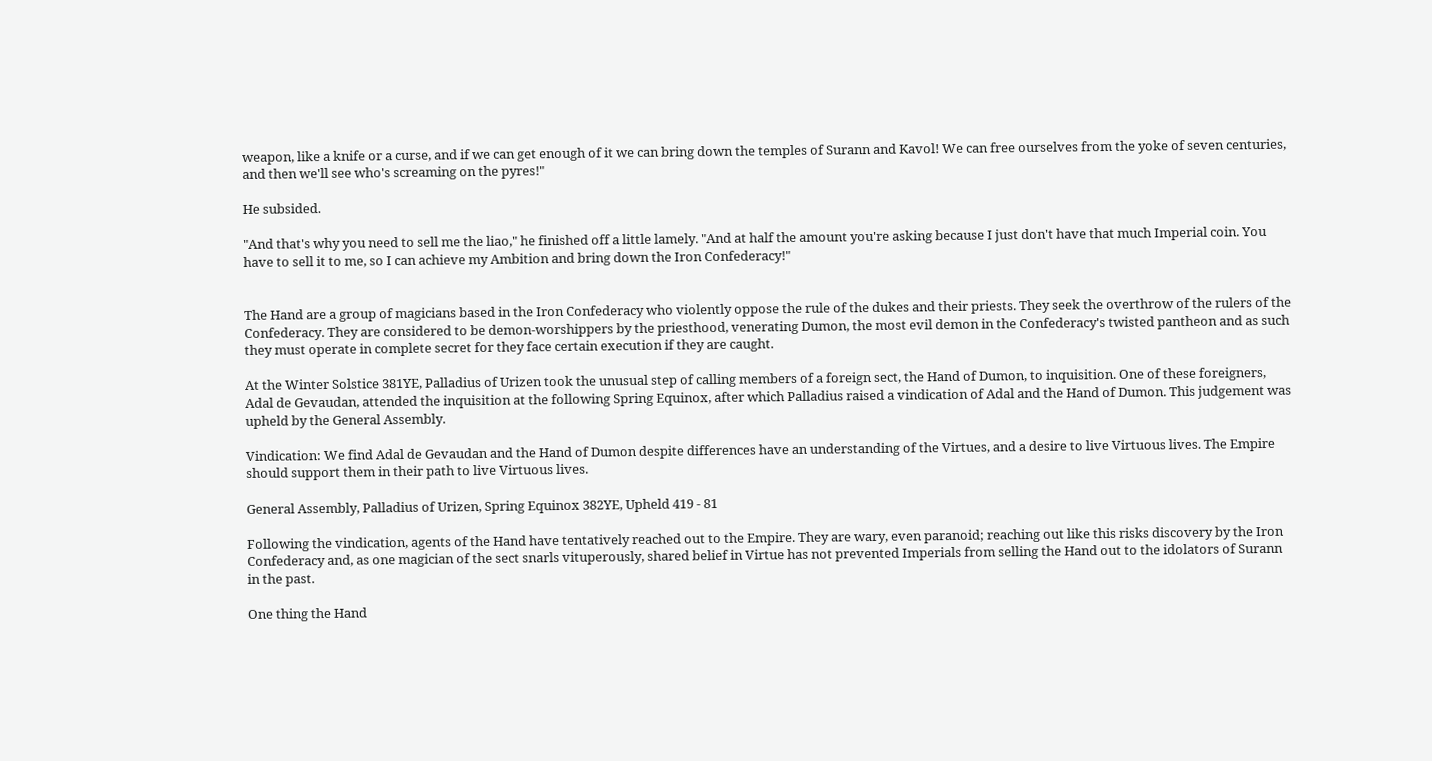weapon, like a knife or a curse, and if we can get enough of it we can bring down the temples of Surann and Kavol! We can free ourselves from the yoke of seven centuries, and then we'll see who's screaming on the pyres!"

He subsided.

"And that's why you need to sell me the liao," he finished off a little lamely. "And at half the amount you're asking because I just don't have that much Imperial coin. You have to sell it to me, so I can achieve my Ambition and bring down the Iron Confederacy!"


The Hand are a group of magicians based in the Iron Confederacy who violently oppose the rule of the dukes and their priests. They seek the overthrow of the rulers of the Confederacy. They are considered to be demon-worshippers by the priesthood, venerating Dumon, the most evil demon in the Confederacy's twisted pantheon and as such they must operate in complete secret for they face certain execution if they are caught.

At the Winter Solstice 381YE, Palladius of Urizen took the unusual step of calling members of a foreign sect, the Hand of Dumon, to inquisition. One of these foreigners, Adal de Gevaudan, attended the inquisition at the following Spring Equinox, after which Palladius raised a vindication of Adal and the Hand of Dumon. This judgement was upheld by the General Assembly.

Vindication: We find Adal de Gevaudan and the Hand of Dumon despite differences have an understanding of the Virtues, and a desire to live Virtuous lives. The Empire should support them in their path to live Virtuous lives.

General Assembly, Palladius of Urizen, Spring Equinox 382YE, Upheld 419 - 81

Following the vindication, agents of the Hand have tentatively reached out to the Empire. They are wary, even paranoid; reaching out like this risks discovery by the Iron Confederacy and, as one magician of the sect snarls vituperously, shared belief in Virtue has not prevented Imperials from selling the Hand out to the idolators of Surann in the past.

One thing the Hand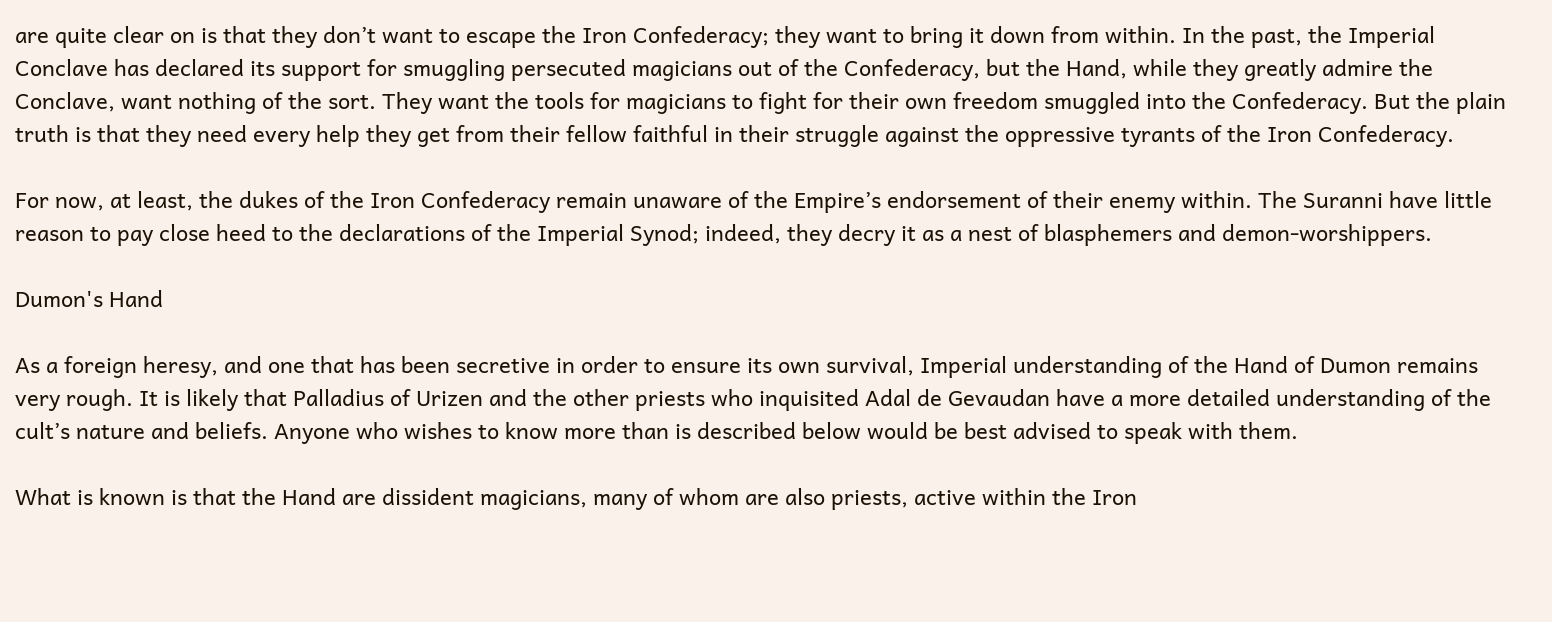are quite clear on is that they don’t want to escape the Iron Confederacy; they want to bring it down from within. In the past, the Imperial Conclave has declared its support for smuggling persecuted magicians out of the Confederacy, but the Hand, while they greatly admire the Conclave, want nothing of the sort. They want the tools for magicians to fight for their own freedom smuggled into the Confederacy. But the plain truth is that they need every help they get from their fellow faithful in their struggle against the oppressive tyrants of the Iron Confederacy.

For now, at least, the dukes of the Iron Confederacy remain unaware of the Empire’s endorsement of their enemy within. The Suranni have little reason to pay close heed to the declarations of the Imperial Synod; indeed, they decry it as a nest of blasphemers and demon-worshippers.

Dumon's Hand

As a foreign heresy, and one that has been secretive in order to ensure its own survival, Imperial understanding of the Hand of Dumon remains very rough. It is likely that Palladius of Urizen and the other priests who inquisited Adal de Gevaudan have a more detailed understanding of the cult’s nature and beliefs. Anyone who wishes to know more than is described below would be best advised to speak with them.

What is known is that the Hand are dissident magicians, many of whom are also priests, active within the Iron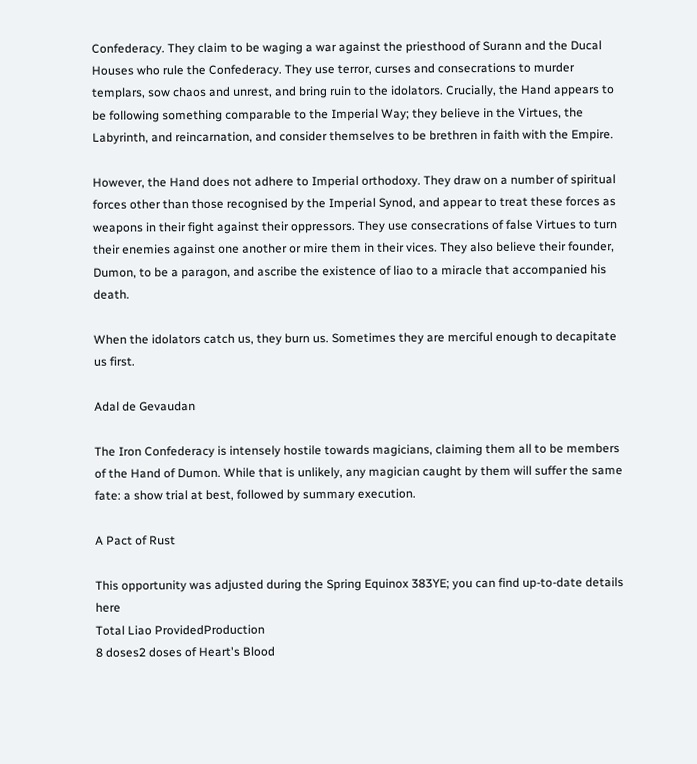Confederacy. They claim to be waging a war against the priesthood of Surann and the Ducal Houses who rule the Confederacy. They use terror, curses and consecrations to murder templars, sow chaos and unrest, and bring ruin to the idolators. Crucially, the Hand appears to be following something comparable to the Imperial Way; they believe in the Virtues, the Labyrinth, and reincarnation, and consider themselves to be brethren in faith with the Empire.

However, the Hand does not adhere to Imperial orthodoxy. They draw on a number of spiritual forces other than those recognised by the Imperial Synod, and appear to treat these forces as weapons in their fight against their oppressors. They use consecrations of false Virtues to turn their enemies against one another or mire them in their vices. They also believe their founder, Dumon, to be a paragon, and ascribe the existence of liao to a miracle that accompanied his death.

When the idolators catch us, they burn us. Sometimes they are merciful enough to decapitate us first.

Adal de Gevaudan

The Iron Confederacy is intensely hostile towards magicians, claiming them all to be members of the Hand of Dumon. While that is unlikely, any magician caught by them will suffer the same fate: a show trial at best, followed by summary execution.

A Pact of Rust

This opportunity was adjusted during the Spring Equinox 383YE; you can find up-to-date details here
Total Liao ProvidedProduction
8 doses2 doses of Heart's Blood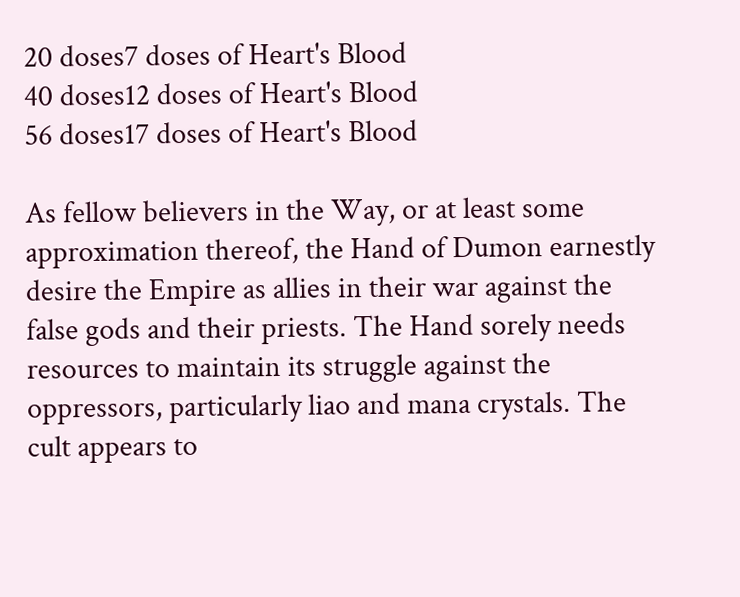20 doses7 doses of Heart's Blood
40 doses12 doses of Heart's Blood
56 doses17 doses of Heart's Blood

As fellow believers in the Way, or at least some approximation thereof, the Hand of Dumon earnestly desire the Empire as allies in their war against the false gods and their priests. The Hand sorely needs resources to maintain its struggle against the oppressors, particularly liao and mana crystals. The cult appears to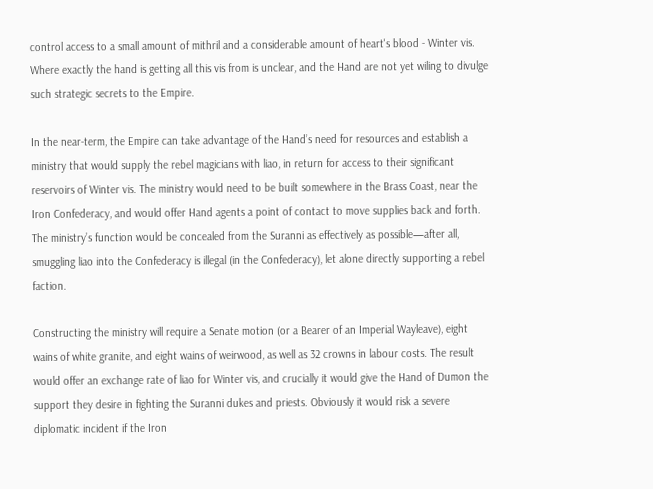control access to a small amount of mithril and a considerable amount of heart's blood - Winter vis. Where exactly the hand is getting all this vis from is unclear, and the Hand are not yet wiling to divulge such strategic secrets to the Empire.

In the near-term, the Empire can take advantage of the Hand’s need for resources and establish a ministry that would supply the rebel magicians with liao, in return for access to their significant reservoirs of Winter vis. The ministry would need to be built somewhere in the Brass Coast, near the Iron Confederacy, and would offer Hand agents a point of contact to move supplies back and forth. The ministry’s function would be concealed from the Suranni as effectively as possible—after all, smuggling liao into the Confederacy is illegal (in the Confederacy), let alone directly supporting a rebel faction.

Constructing the ministry will require a Senate motion (or a Bearer of an Imperial Wayleave), eight wains of white granite, and eight wains of weirwood, as well as 32 crowns in labour costs. The result would offer an exchange rate of liao for Winter vis, and crucially it would give the Hand of Dumon the support they desire in fighting the Suranni dukes and priests. Obviously it would risk a severe diplomatic incident if the Iron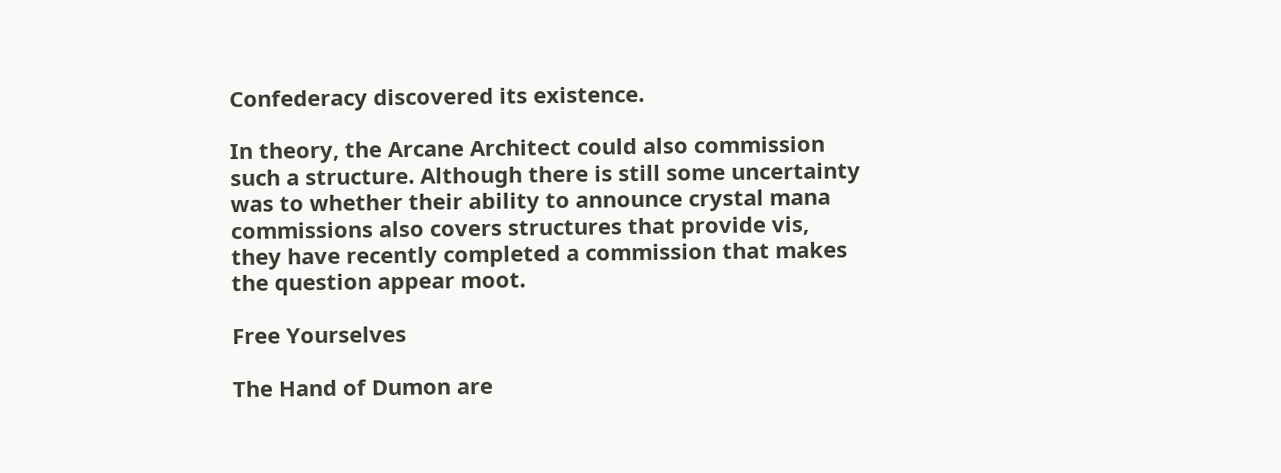Confederacy discovered its existence.

In theory, the Arcane Architect could also commission such a structure. Although there is still some uncertainty was to whether their ability to announce crystal mana commissions also covers structures that provide vis, they have recently completed a commission that makes the question appear moot.

Free Yourselves

The Hand of Dumon are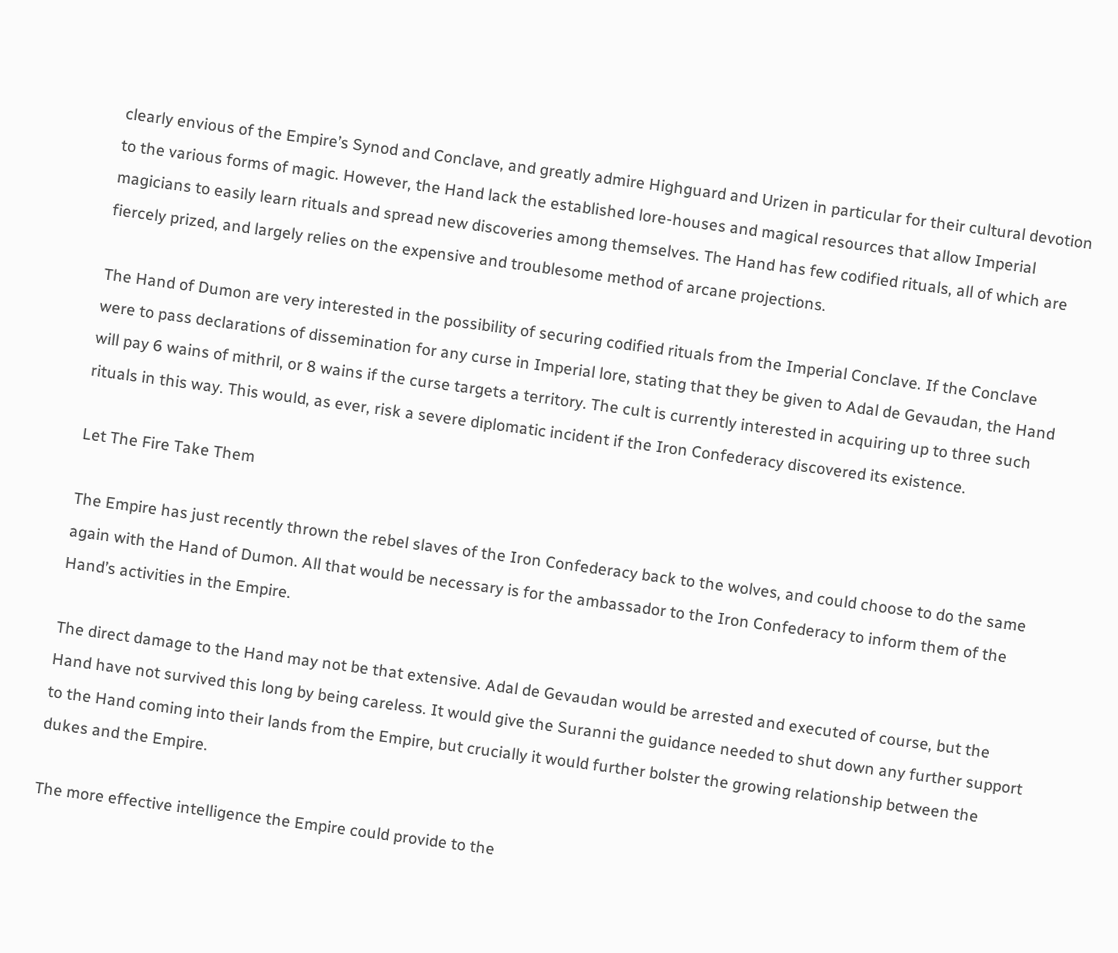clearly envious of the Empire’s Synod and Conclave, and greatly admire Highguard and Urizen in particular for their cultural devotion to the various forms of magic. However, the Hand lack the established lore-houses and magical resources that allow Imperial magicians to easily learn rituals and spread new discoveries among themselves. The Hand has few codified rituals, all of which are fiercely prized, and largely relies on the expensive and troublesome method of arcane projections.

The Hand of Dumon are very interested in the possibility of securing codified rituals from the Imperial Conclave. If the Conclave were to pass declarations of dissemination for any curse in Imperial lore, stating that they be given to Adal de Gevaudan, the Hand will pay 6 wains of mithril, or 8 wains if the curse targets a territory. The cult is currently interested in acquiring up to three such rituals in this way. This would, as ever, risk a severe diplomatic incident if the Iron Confederacy discovered its existence.

Let The Fire Take Them

The Empire has just recently thrown the rebel slaves of the Iron Confederacy back to the wolves, and could choose to do the same again with the Hand of Dumon. All that would be necessary is for the ambassador to the Iron Confederacy to inform them of the Hand’s activities in the Empire.

The direct damage to the Hand may not be that extensive. Adal de Gevaudan would be arrested and executed of course, but the Hand have not survived this long by being careless. It would give the Suranni the guidance needed to shut down any further support to the Hand coming into their lands from the Empire, but crucially it would further bolster the growing relationship between the dukes and the Empire.

The more effective intelligence the Empire could provide to the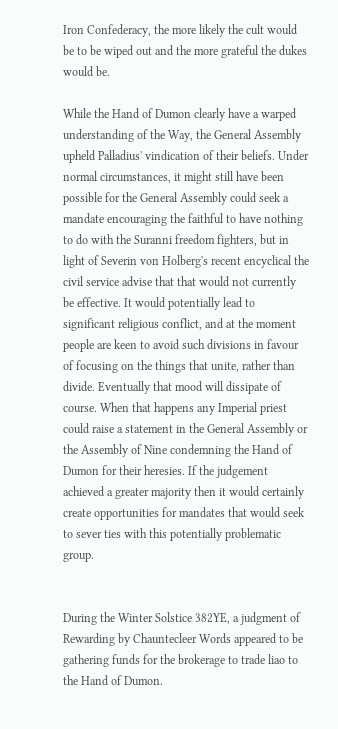Iron Confederacy, the more likely the cult would be to be wiped out and the more grateful the dukes would be.

While the Hand of Dumon clearly have a warped understanding of the Way, the General Assembly upheld Palladius' vindication of their beliefs. Under normal circumstances, it might still have been possible for the General Assembly could seek a mandate encouraging the faithful to have nothing to do with the Suranni freedom fighters, but in light of Severin von Holberg's recent encyclical the civil service advise that that would not currently be effective. It would potentially lead to significant religious conflict, and at the moment people are keen to avoid such divisions in favour of focusing on the things that unite, rather than divide. Eventually that mood will dissipate of course. When that happens any Imperial priest could raise a statement in the General Assembly or the Assembly of Nine condemning the Hand of Dumon for their heresies. If the judgement achieved a greater majority then it would certainly create opportunities for mandates that would seek to sever ties with this potentially problematic group.


During the Winter Solstice 382YE, a judgment of Rewarding by Chauntecleer Words appeared to be gathering funds for the brokerage to trade liao to the Hand of Dumon.